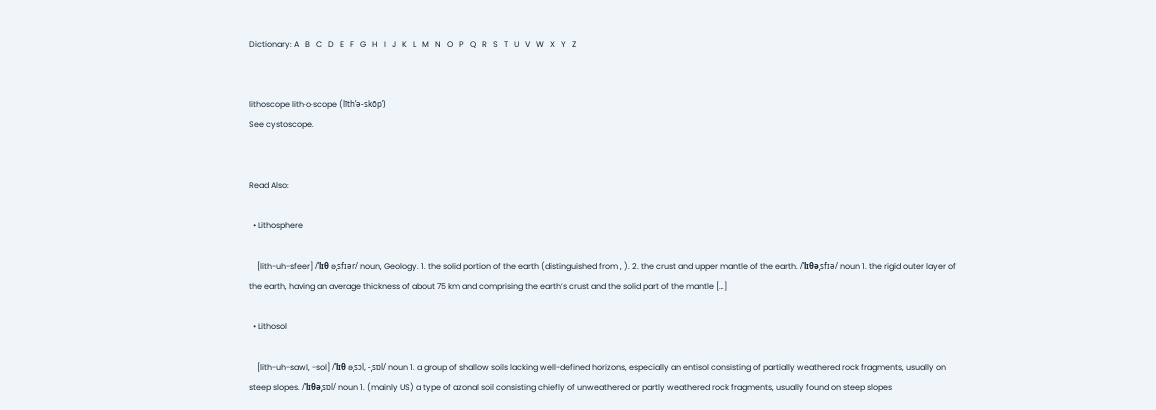Dictionary: A   B   C   D   E   F   G   H   I   J   K   L   M   N   O   P   Q   R   S   T   U   V   W   X   Y   Z


lithoscope lith·o·scope (lĭth’ə-skōp’)
See cystoscope.


Read Also:

  • Lithosphere

    [lith-uh-sfeer] /ˈlɪθ əˌsfɪər/ noun, Geology. 1. the solid portion of the earth (distinguished from , ). 2. the crust and upper mantle of the earth. /ˈlɪθəˌsfɪə/ noun 1. the rigid outer layer of the earth, having an average thickness of about 75 km and comprising the earth’s crust and the solid part of the mantle […]

  • Lithosol

    [lith-uh-sawl, -sol] /ˈlɪθ əˌsɔl, -ˌsɒl/ noun 1. a group of shallow soils lacking well-defined horizons, especially an entisol consisting of partially weathered rock fragments, usually on steep slopes. /ˈlɪθəˌsɒl/ noun 1. (mainly US) a type of azonal soil consisting chiefly of unweathered or partly weathered rock fragments, usually found on steep slopes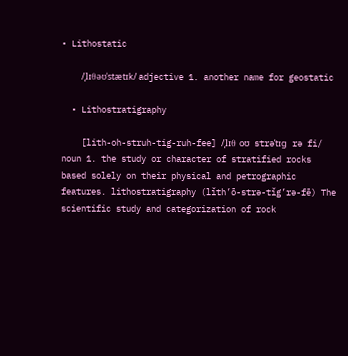• Lithostatic

    /ˌlɪθəʊˈstætɪk/ adjective 1. another name for geostatic

  • Lithostratigraphy

    [lith-oh-struh-tig-ruh-fee] /ˌlɪθ oʊ strəˈtɪg rə fi/ noun 1. the study or character of stratified rocks based solely on their physical and petrographic features. lithostratigraphy (lĭth’ō-strə-tĭg’rə-fē) The scientific study and categorization of rock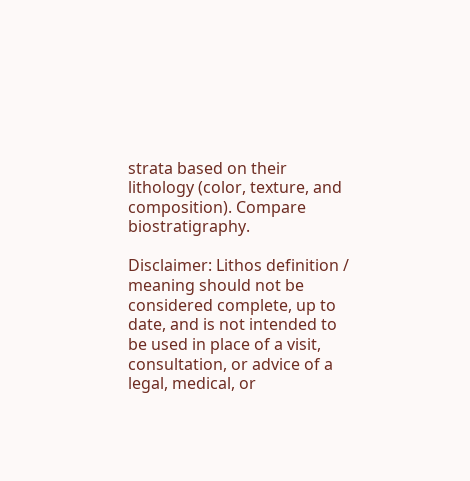strata based on their lithology (color, texture, and composition). Compare biostratigraphy.

Disclaimer: Lithos definition / meaning should not be considered complete, up to date, and is not intended to be used in place of a visit, consultation, or advice of a legal, medical, or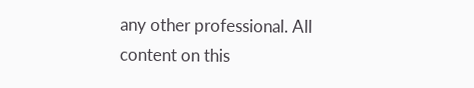any other professional. All content on this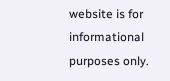website is for informational purposes only.